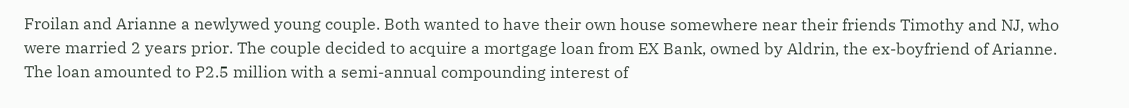Froilan and Arianne a newlywed young couple. Both wanted to have their own house somewhere near their friends Timothy and NJ, who were married 2 years prior. The couple decided to acquire a mortgage loan from EX Bank, owned by Aldrin, the ex-boyfriend of Arianne. The loan amounted to P2.5 million with a semi-annual compounding interest of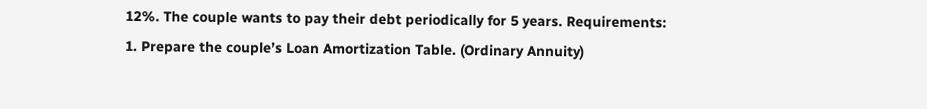12%. The couple wants to pay their debt periodically for 5 years. Requirements: 1. Prepare the couple’s Loan Amortization Table. (Ordinary Annuity)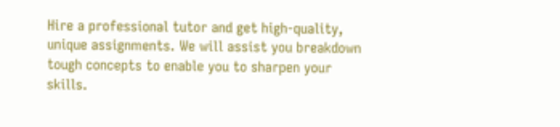Hire a professional tutor and get high-quality, unique assignments. We will assist you breakdown tough concepts to enable you to sharpen your skills.